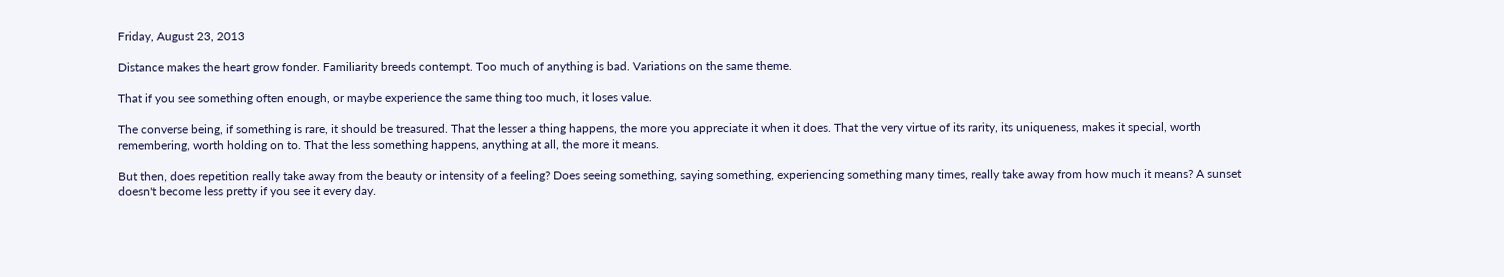Friday, August 23, 2013

Distance makes the heart grow fonder. Familiarity breeds contempt. Too much of anything is bad. Variations on the same theme.

That if you see something often enough, or maybe experience the same thing too much, it loses value.

The converse being, if something is rare, it should be treasured. That the lesser a thing happens, the more you appreciate it when it does. That the very virtue of its rarity, its uniqueness, makes it special, worth remembering, worth holding on to. That the less something happens, anything at all, the more it means.

But then, does repetition really take away from the beauty or intensity of a feeling? Does seeing something, saying something, experiencing something many times, really take away from how much it means? A sunset doesn't become less pretty if you see it every day.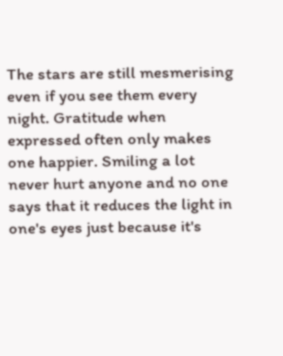The stars are still mesmerising even if you see them every night. Gratitude when expressed often only makes one happier. Smiling a lot never hurt anyone and no one says that it reduces the light in one's eyes just because it's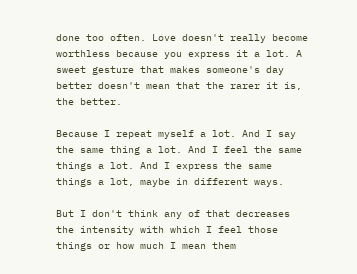done too often. Love doesn't really become worthless because you express it a lot. A sweet gesture that makes someone's day better doesn't mean that the rarer it is, the better.

Because I repeat myself a lot. And I say the same thing a lot. And I feel the same things a lot. And I express the same things a lot, maybe in different ways.

But I don't think any of that decreases the intensity with which I feel those things or how much I mean them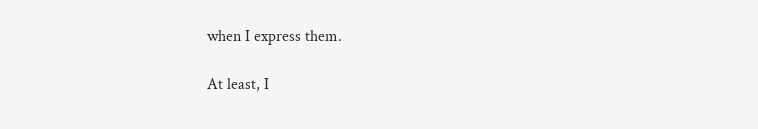when I express them.

At least, I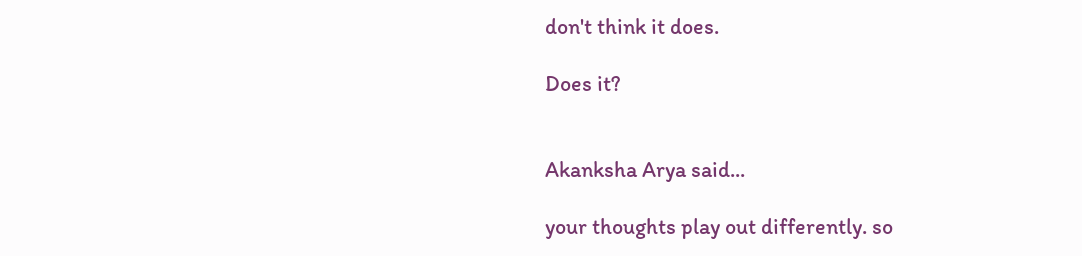don't think it does.

Does it?


Akanksha Arya said...

your thoughts play out differently. so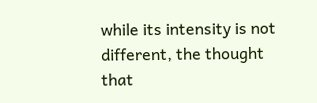while its intensity is not different, the thought that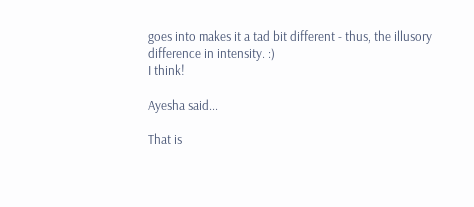goes into makes it a tad bit different - thus, the illusory difference in intensity. :)
I think!

Ayesha said...

That is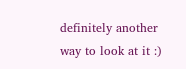definitely another way to look at it :)